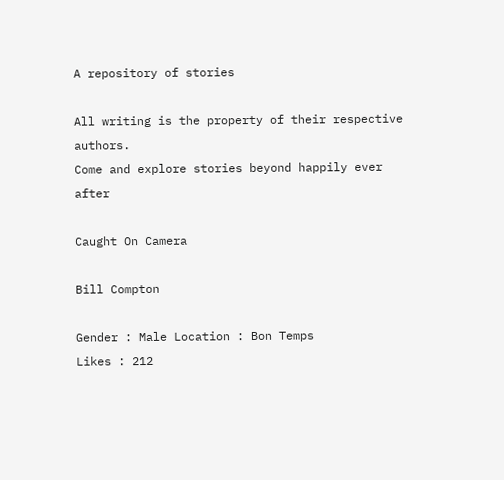A repository of stories

All writing is the property of their respective authors.
Come and explore stories beyond happily ever after

Caught On Camera

Bill Compton

Gender : Male Location : Bon Temps
Likes : 212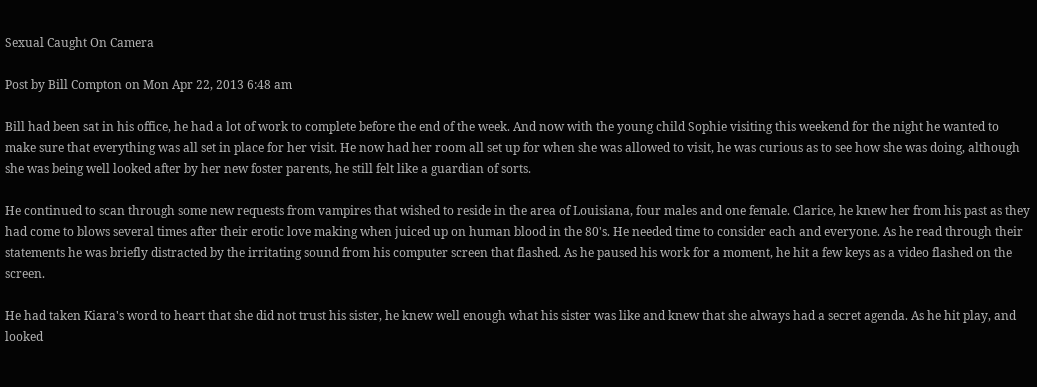Sexual Caught On Camera

Post by Bill Compton on Mon Apr 22, 2013 6:48 am

Bill had been sat in his office, he had a lot of work to complete before the end of the week. And now with the young child Sophie visiting this weekend for the night he wanted to make sure that everything was all set in place for her visit. He now had her room all set up for when she was allowed to visit, he was curious as to see how she was doing, although she was being well looked after by her new foster parents, he still felt like a guardian of sorts.

He continued to scan through some new requests from vampires that wished to reside in the area of Louisiana, four males and one female. Clarice, he knew her from his past as they had come to blows several times after their erotic love making when juiced up on human blood in the 80's. He needed time to consider each and everyone. As he read through their statements he was briefly distracted by the irritating sound from his computer screen that flashed. As he paused his work for a moment, he hit a few keys as a video flashed on the screen.

He had taken Kiara's word to heart that she did not trust his sister, he knew well enough what his sister was like and knew that she always had a secret agenda. As he hit play, and looked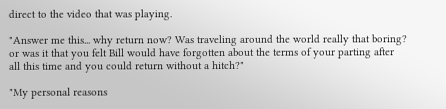direct to the video that was playing.

"Answer me this... why return now? Was traveling around the world really that boring? or was it that you felt Bill would have forgotten about the terms of your parting after all this time and you could return without a hitch?"

"My personal reasons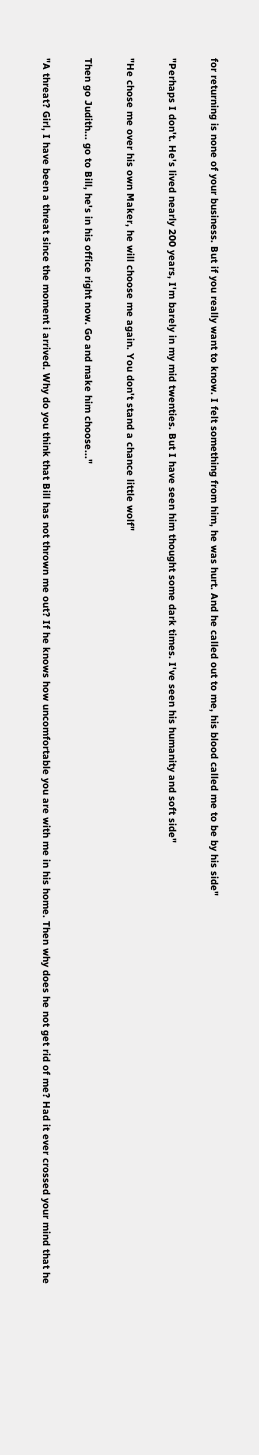for returning is none of your business. But if you really want to know. I felt something from him, he was hurt. And he called out to me, his blood called me to be by his side"

"Perhaps I don't. He's lived nearly 200 years, I'm barely in my mid twenties. But I have seen him thought some dark times. I've seen his humanity and soft side"

"He chose me over his own Maker, he will choose me again. You don't stand a chance little wolf"

Then go Judith... go to Bill, he's in his office right now. Go and make him choose..."

"A threat? Girl, I have been a threat since the moment i arrived. Why do you think that Bill has not thrown me out? If he knows how uncomfortable you are with me in his home. Then why does he not get rid of me? Had it ever crossed your mind that he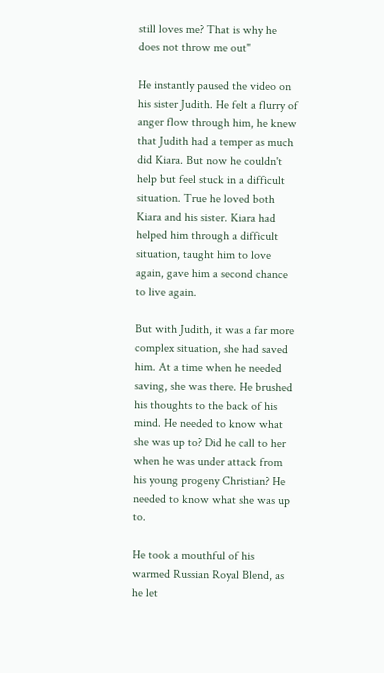still loves me? That is why he does not throw me out"

He instantly paused the video on his sister Judith. He felt a flurry of anger flow through him, he knew that Judith had a temper as much did Kiara. But now he couldn't help but feel stuck in a difficult situation. True he loved both Kiara and his sister. Kiara had helped him through a difficult situation, taught him to love again, gave him a second chance to live again.

But with Judith, it was a far more complex situation, she had saved him. At a time when he needed saving, she was there. He brushed his thoughts to the back of his mind. He needed to know what she was up to? Did he call to her when he was under attack from his young progeny Christian? He needed to know what she was up to.

He took a mouthful of his warmed Russian Royal Blend, as he let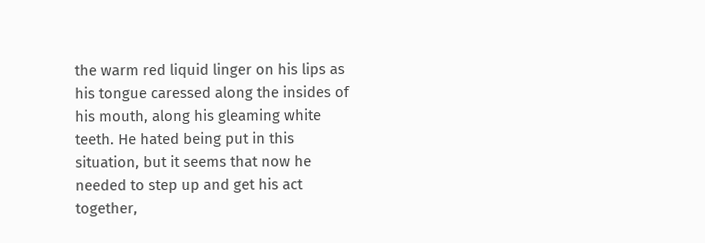the warm red liquid linger on his lips as his tongue caressed along the insides of his mouth, along his gleaming white teeth. He hated being put in this situation, but it seems that now he needed to step up and get his act together,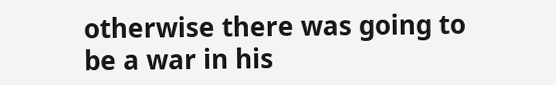otherwise there was going to be a war in his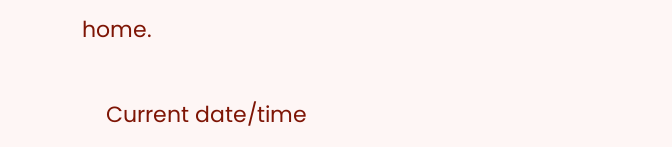home.

    Current date/time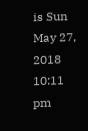is Sun May 27, 2018 10:11 pm